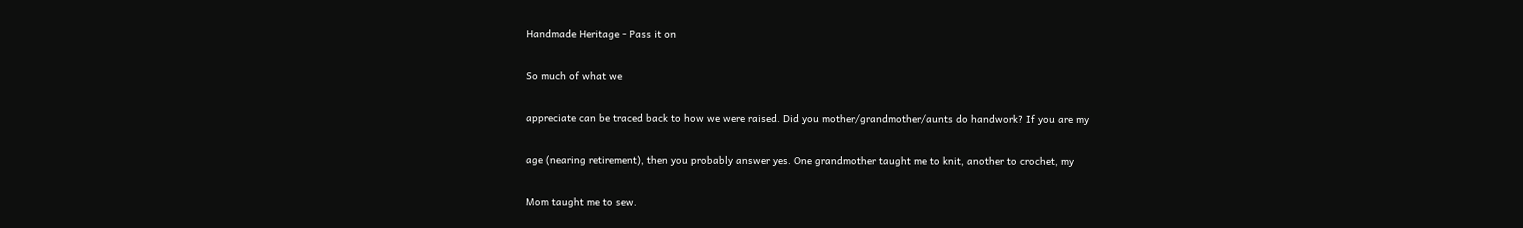Handmade Heritage - Pass it on

So much of what we

appreciate can be traced back to how we were raised. Did you mother/grandmother/aunts do handwork? If you are my

age (nearing retirement), then you probably answer yes. One grandmother taught me to knit, another to crochet, my

Mom taught me to sew.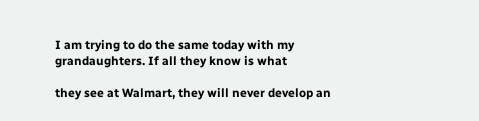I am trying to do the same today with my grandaughters. If all they know is what

they see at Walmart, they will never develop an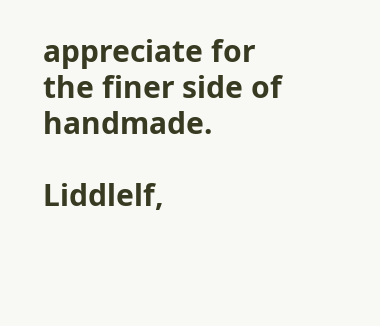appreciate for the finer side of handmade.

Liddlelf,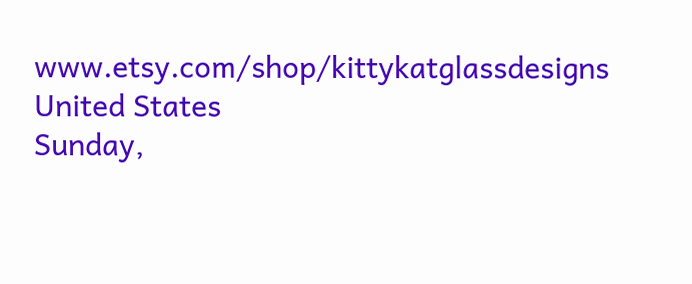www.etsy.com/shop/kittykatglassdesigns
United States
Sunday,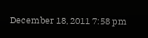December 18, 2011 7:58 pm